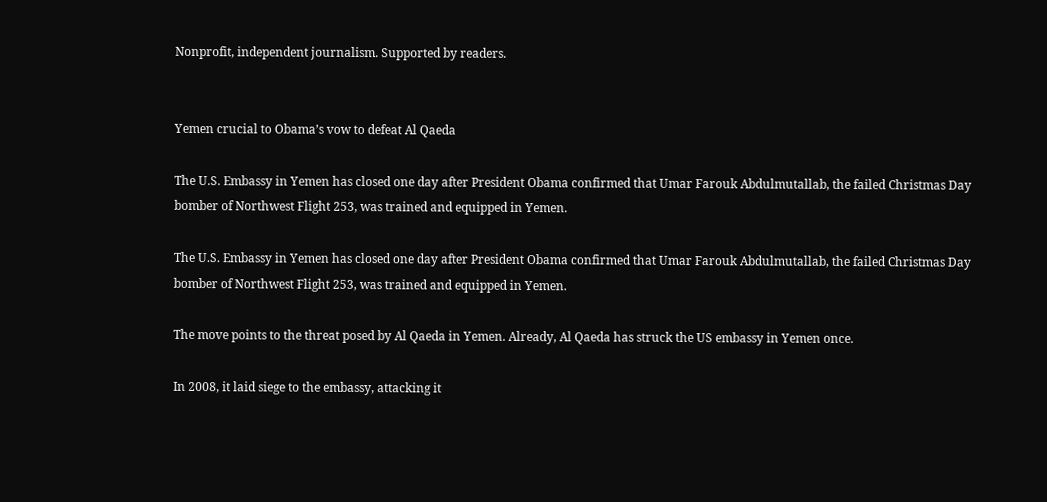Nonprofit, independent journalism. Supported by readers.


Yemen crucial to Obama’s vow to defeat Al Qaeda

The U.S. Embassy in Yemen has closed one day after President Obama confirmed that Umar Farouk Abdulmutallab, the failed Christmas Day bomber of Northwest Flight 253, was trained and equipped in Yemen.

The U.S. Embassy in Yemen has closed one day after President Obama confirmed that Umar Farouk Abdulmutallab, the failed Christmas Day bomber of Northwest Flight 253, was trained and equipped in Yemen.

The move points to the threat posed by Al Qaeda in Yemen. Already, Al Qaeda has struck the US embassy in Yemen once.

In 2008, it laid siege to the embassy, attacking it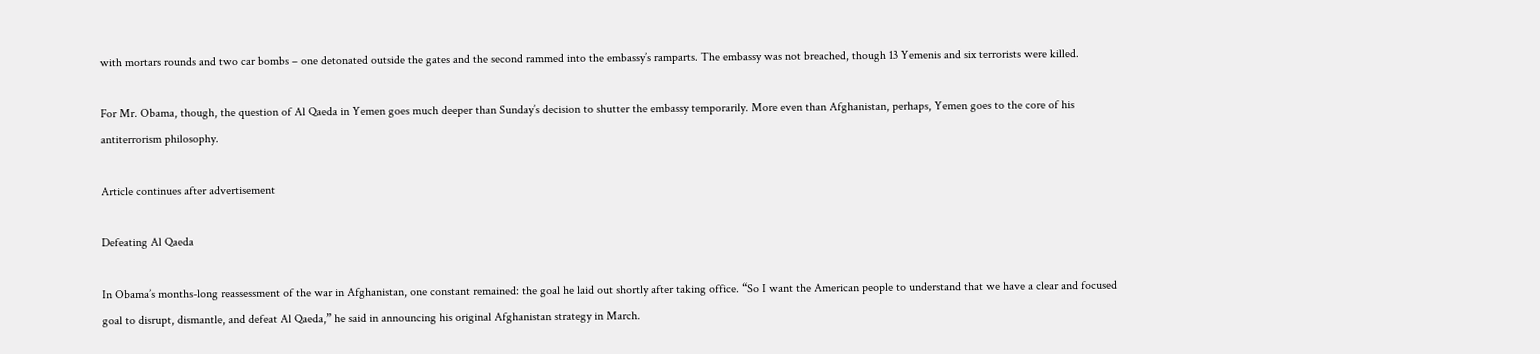with mortars rounds and two car bombs – one detonated outside the gates and the second rammed into the embassy’s ramparts. The embassy was not breached, though 13 Yemenis and six terrorists were killed.

For Mr. Obama, though, the question of Al Qaeda in Yemen goes much deeper than Sunday’s decision to shutter the embassy temporarily. More even than Afghanistan, perhaps, Yemen goes to the core of his antiterrorism philosophy.

Article continues after advertisement

Defeating Al Qaeda

In Obama’s months-long reassessment of the war in Afghanistan, one constant remained: the goal he laid out shortly after taking office. “So I want the American people to understand that we have a clear and focused goal to disrupt, dismantle, and defeat Al Qaeda,” he said in announcing his original Afghanistan strategy in March.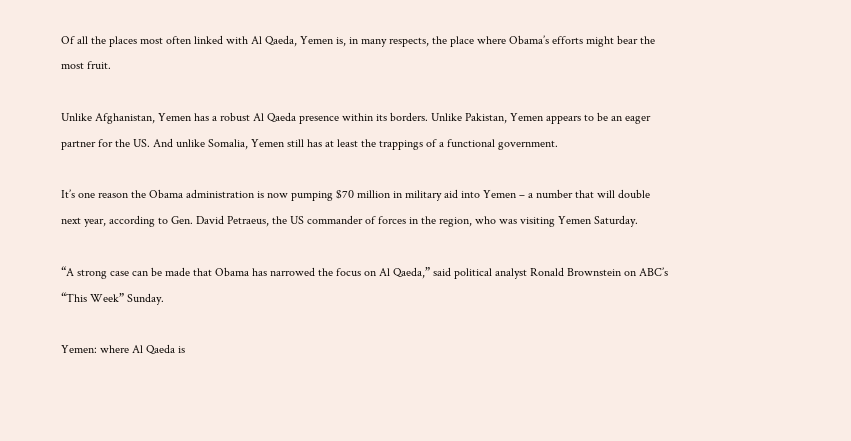Of all the places most often linked with Al Qaeda, Yemen is, in many respects, the place where Obama’s efforts might bear the most fruit.

Unlike Afghanistan, Yemen has a robust Al Qaeda presence within its borders. Unlike Pakistan, Yemen appears to be an eager partner for the US. And unlike Somalia, Yemen still has at least the trappings of a functional government.

It’s one reason the Obama administration is now pumping $70 million in military aid into Yemen – a number that will double next year, according to Gen. David Petraeus, the US commander of forces in the region, who was visiting Yemen Saturday.

“A strong case can be made that Obama has narrowed the focus on Al Qaeda,” said political analyst Ronald Brownstein on ABC’s “This Week” Sunday.

Yemen: where Al Qaeda is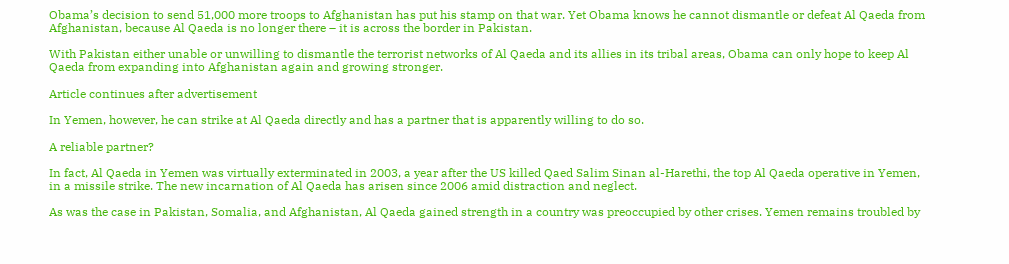Obama’s decision to send 51,000 more troops to Afghanistan has put his stamp on that war. Yet Obama knows he cannot dismantle or defeat Al Qaeda from Afghanistan, because Al Qaeda is no longer there – it is across the border in Pakistan.

With Pakistan either unable or unwilling to dismantle the terrorist networks of Al Qaeda and its allies in its tribal areas, Obama can only hope to keep Al Qaeda from expanding into Afghanistan again and growing stronger.

Article continues after advertisement

In Yemen, however, he can strike at Al Qaeda directly and has a partner that is apparently willing to do so.

A reliable partner?

In fact, Al Qaeda in Yemen was virtually exterminated in 2003, a year after the US killed Qaed Salim Sinan al-Harethi, the top Al Qaeda operative in Yemen, in a missile strike. The new incarnation of Al Qaeda has arisen since 2006 amid distraction and neglect.

As was the case in Pakistan, Somalia, and Afghanistan, Al Qaeda gained strength in a country was preoccupied by other crises. Yemen remains troubled by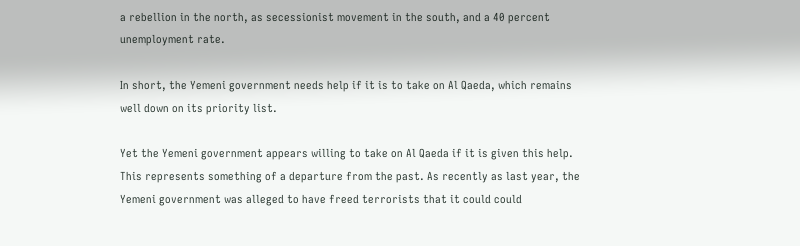a rebellion in the north, as secessionist movement in the south, and a 40 percent unemployment rate.

In short, the Yemeni government needs help if it is to take on Al Qaeda, which remains well down on its priority list.

Yet the Yemeni government appears willing to take on Al Qaeda if it is given this help. This represents something of a departure from the past. As recently as last year, the Yemeni government was alleged to have freed terrorists that it could could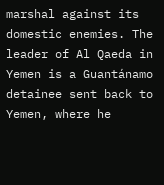marshal against its domestic enemies. The leader of Al Qaeda in Yemen is a Guantánamo detainee sent back to Yemen, where he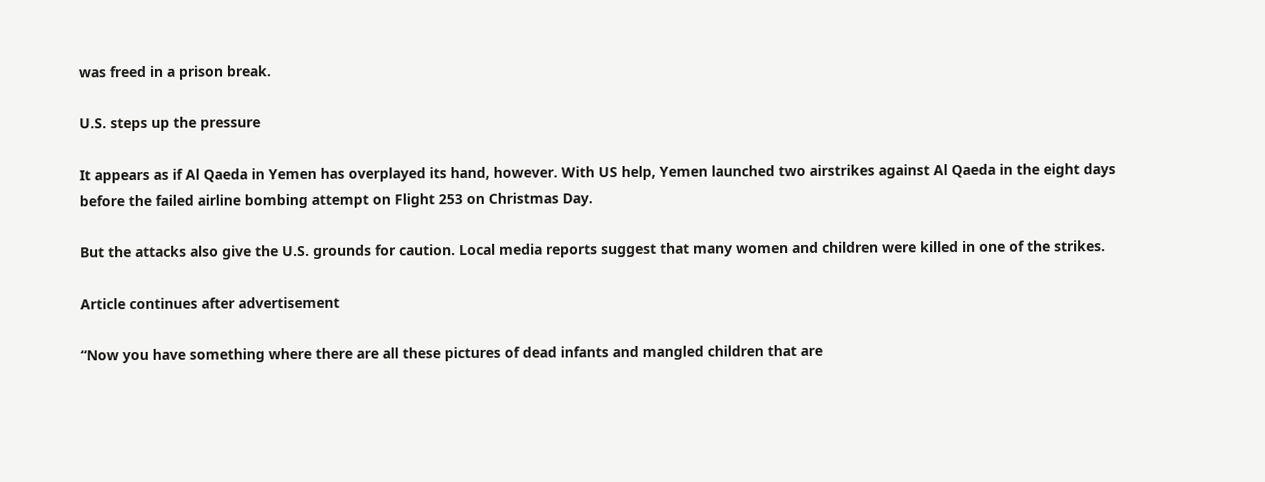was freed in a prison break.

U.S. steps up the pressure

It appears as if Al Qaeda in Yemen has overplayed its hand, however. With US help, Yemen launched two airstrikes against Al Qaeda in the eight days before the failed airline bombing attempt on Flight 253 on Christmas Day.

But the attacks also give the U.S. grounds for caution. Local media reports suggest that many women and children were killed in one of the strikes.

Article continues after advertisement

“Now you have something where there are all these pictures of dead infants and mangled children that are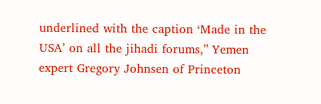underlined with the caption ‘Made in the USA’ on all the jihadi forums,” Yemen expert Gregory Johnsen of Princeton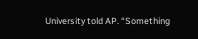University told AP. “Something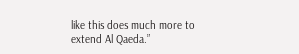like this does much more to extend Al Qaeda.”